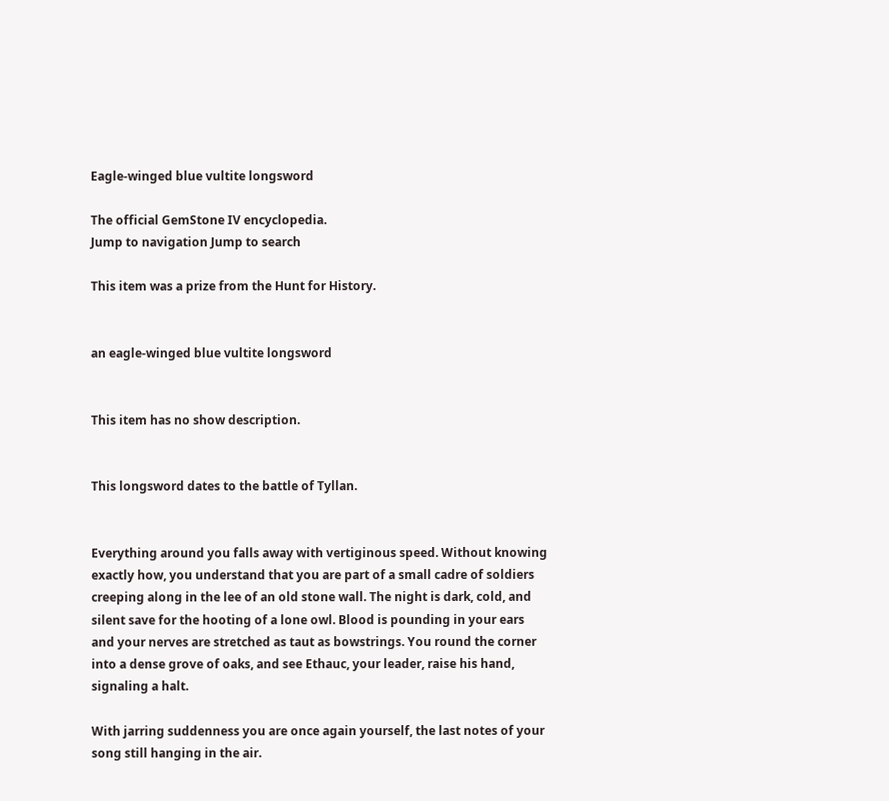Eagle-winged blue vultite longsword

The official GemStone IV encyclopedia.
Jump to navigation Jump to search

This item was a prize from the Hunt for History.


an eagle-winged blue vultite longsword


This item has no show description.


This longsword dates to the battle of Tyllan.


Everything around you falls away with vertiginous speed. Without knowing exactly how, you understand that you are part of a small cadre of soldiers creeping along in the lee of an old stone wall. The night is dark, cold, and silent save for the hooting of a lone owl. Blood is pounding in your ears and your nerves are stretched as taut as bowstrings. You round the corner into a dense grove of oaks, and see Ethauc, your leader, raise his hand, signaling a halt.

With jarring suddenness you are once again yourself, the last notes of your song still hanging in the air.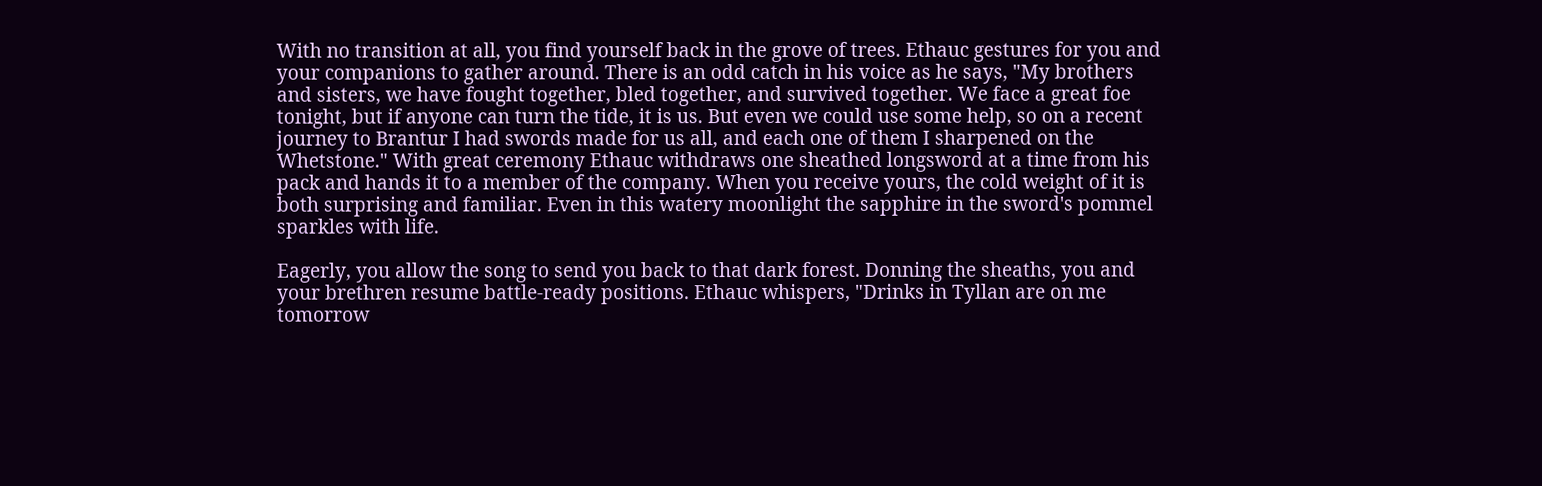With no transition at all, you find yourself back in the grove of trees. Ethauc gestures for you and your companions to gather around. There is an odd catch in his voice as he says, "My brothers and sisters, we have fought together, bled together, and survived together. We face a great foe tonight, but if anyone can turn the tide, it is us. But even we could use some help, so on a recent journey to Brantur I had swords made for us all, and each one of them I sharpened on the Whetstone." With great ceremony Ethauc withdraws one sheathed longsword at a time from his pack and hands it to a member of the company. When you receive yours, the cold weight of it is both surprising and familiar. Even in this watery moonlight the sapphire in the sword's pommel sparkles with life.

Eagerly, you allow the song to send you back to that dark forest. Donning the sheaths, you and your brethren resume battle-ready positions. Ethauc whispers, "Drinks in Tyllan are on me tomorrow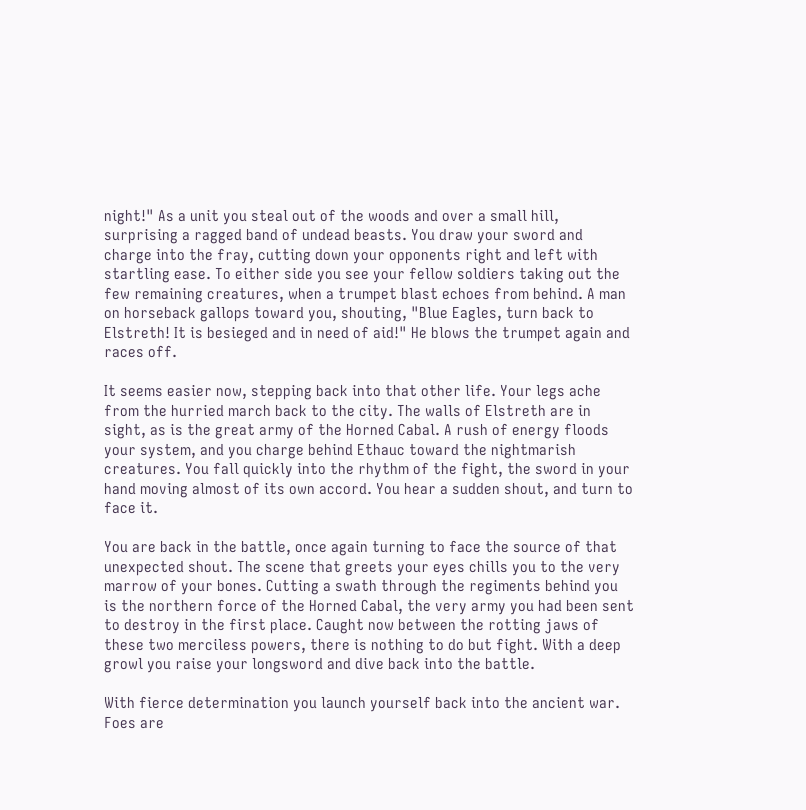night!" As a unit you steal out of the woods and over a small hill, surprising a ragged band of undead beasts. You draw your sword and charge into the fray, cutting down your opponents right and left with startling ease. To either side you see your fellow soldiers taking out the few remaining creatures, when a trumpet blast echoes from behind. A man on horseback gallops toward you, shouting, "Blue Eagles, turn back to Elstreth! It is besieged and in need of aid!" He blows the trumpet again and races off.

It seems easier now, stepping back into that other life. Your legs ache from the hurried march back to the city. The walls of Elstreth are in sight, as is the great army of the Horned Cabal. A rush of energy floods your system, and you charge behind Ethauc toward the nightmarish creatures. You fall quickly into the rhythm of the fight, the sword in your hand moving almost of its own accord. You hear a sudden shout, and turn to face it.

You are back in the battle, once again turning to face the source of that unexpected shout. The scene that greets your eyes chills you to the very marrow of your bones. Cutting a swath through the regiments behind you is the northern force of the Horned Cabal, the very army you had been sent to destroy in the first place. Caught now between the rotting jaws of these two merciless powers, there is nothing to do but fight. With a deep growl you raise your longsword and dive back into the battle.

With fierce determination you launch yourself back into the ancient war. Foes are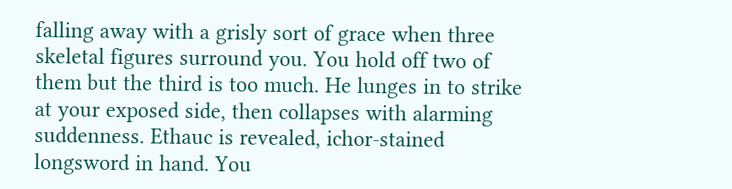falling away with a grisly sort of grace when three skeletal figures surround you. You hold off two of them but the third is too much. He lunges in to strike at your exposed side, then collapses with alarming suddenness. Ethauc is revealed, ichor-stained longsword in hand. You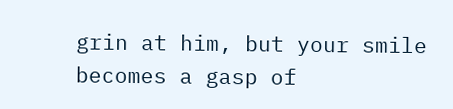grin at him, but your smile becomes a gasp of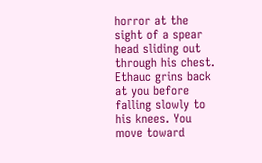horror at the sight of a spear head sliding out through his chest. Ethauc grins back at you before falling slowly to his knees. You move toward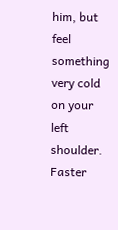him, but feel something very cold on your left shoulder. Faster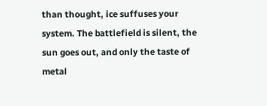than thought, ice suffuses your system. The battlefield is silent, the sun goes out, and only the taste of metal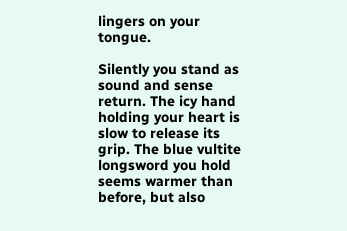lingers on your tongue.

Silently you stand as sound and sense return. The icy hand holding your heart is slow to release its grip. The blue vultite longsword you hold seems warmer than before, but also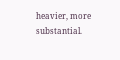heavier, more substantial.